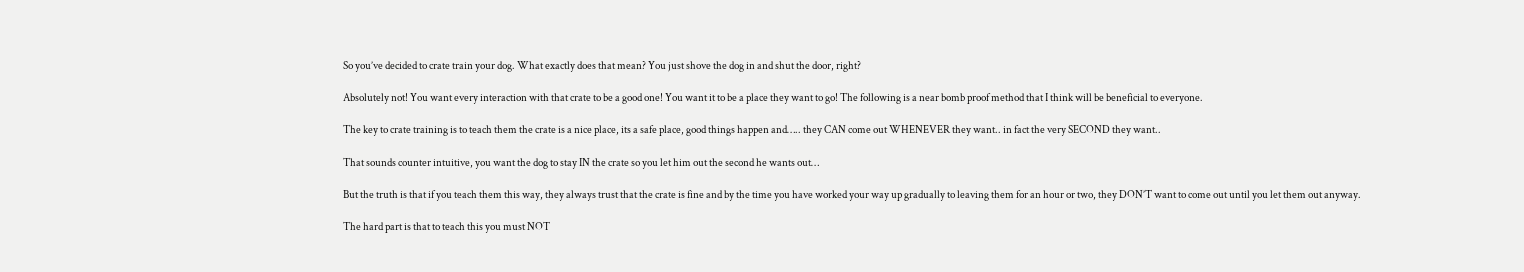So you’ve decided to crate train your dog. What exactly does that mean? You just shove the dog in and shut the door, right?

Absolutely not! You want every interaction with that crate to be a good one! You want it to be a place they want to go! The following is a near bomb proof method that I think will be beneficial to everyone.

The key to crate training is to teach them the crate is a nice place, its a safe place, good things happen and….. they CAN come out WHENEVER they want.. in fact the very SECOND they want..

That sounds counter intuitive, you want the dog to stay IN the crate so you let him out the second he wants out…

But the truth is that if you teach them this way, they always trust that the crate is fine and by the time you have worked your way up gradually to leaving them for an hour or two, they DON’T want to come out until you let them out anyway.

The hard part is that to teach this you must NOT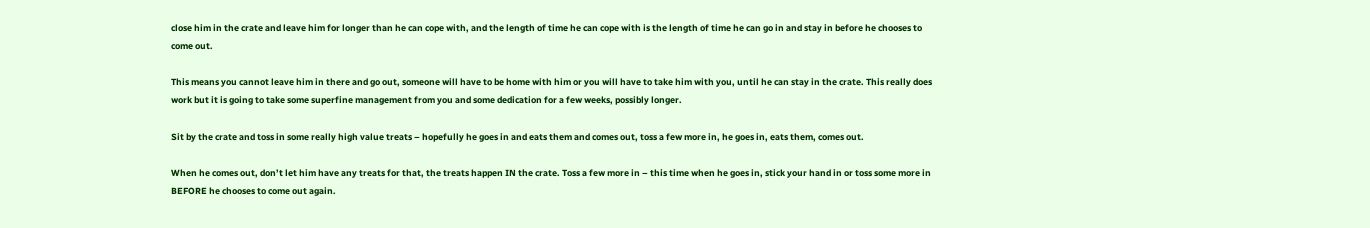close him in the crate and leave him for longer than he can cope with, and the length of time he can cope with is the length of time he can go in and stay in before he chooses to come out.

This means you cannot leave him in there and go out, someone will have to be home with him or you will have to take him with you, until he can stay in the crate. This really does work but it is going to take some superfine management from you and some dedication for a few weeks, possibly longer.

Sit by the crate and toss in some really high value treats – hopefully he goes in and eats them and comes out, toss a few more in, he goes in, eats them, comes out.

When he comes out, don’t let him have any treats for that, the treats happen IN the crate. Toss a few more in – this time when he goes in, stick your hand in or toss some more in BEFORE he chooses to come out again.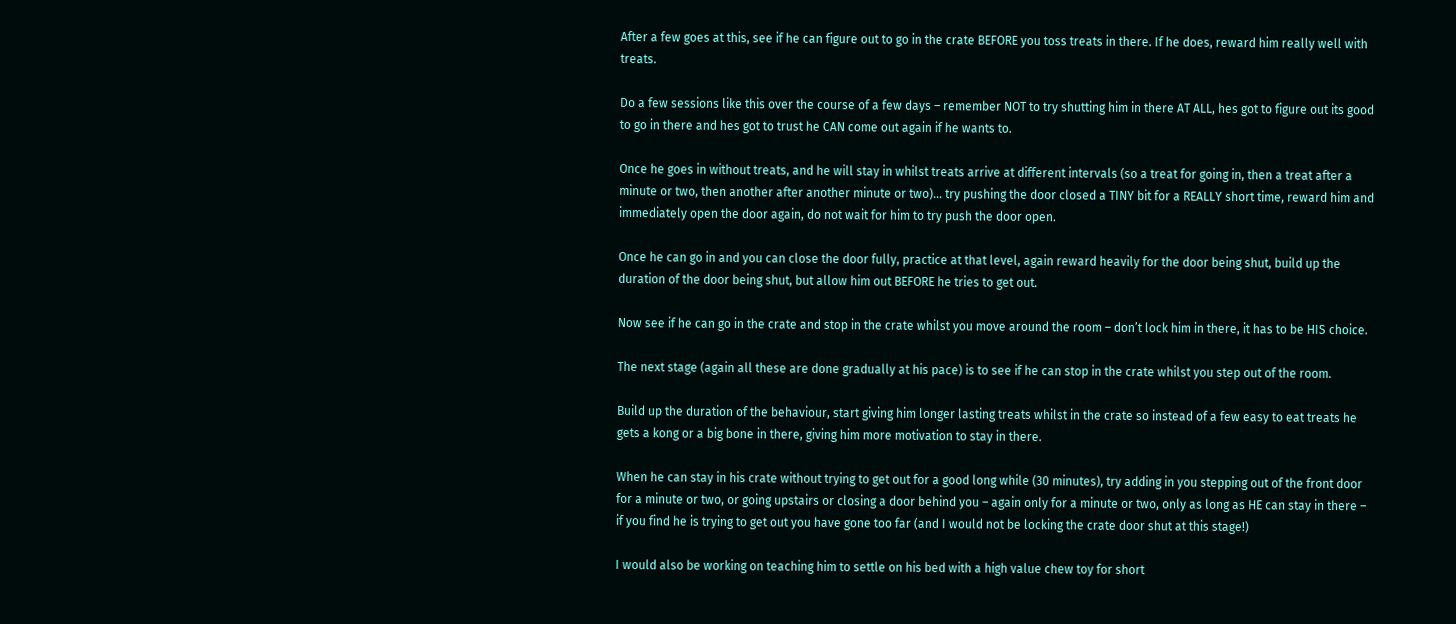After a few goes at this, see if he can figure out to go in the crate BEFORE you toss treats in there. If he does, reward him really well with treats.

Do a few sessions like this over the course of a few days – remember NOT to try shutting him in there AT ALL, hes got to figure out its good to go in there and hes got to trust he CAN come out again if he wants to.

Once he goes in without treats, and he will stay in whilst treats arrive at different intervals (so a treat for going in, then a treat after a minute or two, then another after another minute or two)… try pushing the door closed a TINY bit for a REALLY short time, reward him and immediately open the door again, do not wait for him to try push the door open.

Once he can go in and you can close the door fully, practice at that level, again reward heavily for the door being shut, build up the duration of the door being shut, but allow him out BEFORE he tries to get out.

Now see if he can go in the crate and stop in the crate whilst you move around the room – don’t lock him in there, it has to be HIS choice.

The next stage (again all these are done gradually at his pace) is to see if he can stop in the crate whilst you step out of the room.

Build up the duration of the behaviour, start giving him longer lasting treats whilst in the crate so instead of a few easy to eat treats he gets a kong or a big bone in there, giving him more motivation to stay in there.

When he can stay in his crate without trying to get out for a good long while (30 minutes), try adding in you stepping out of the front door for a minute or two, or going upstairs or closing a door behind you – again only for a minute or two, only as long as HE can stay in there – if you find he is trying to get out you have gone too far (and I would not be locking the crate door shut at this stage!)

I would also be working on teaching him to settle on his bed with a high value chew toy for short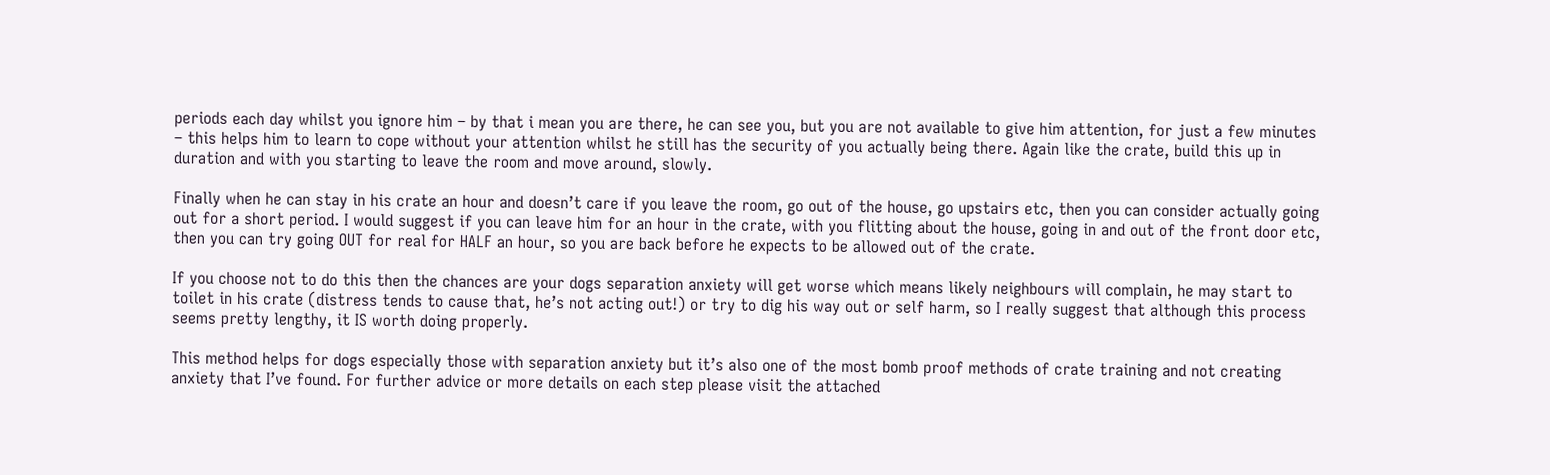periods each day whilst you ignore him – by that i mean you are there, he can see you, but you are not available to give him attention, for just a few minutes – this helps him to learn to cope without your attention whilst he still has the security of you actually being there. Again like the crate, build this up in duration and with you starting to leave the room and move around, slowly.

Finally when he can stay in his crate an hour and doesn’t care if you leave the room, go out of the house, go upstairs etc, then you can consider actually going out for a short period. I would suggest if you can leave him for an hour in the crate, with you flitting about the house, going in and out of the front door etc, then you can try going OUT for real for HALF an hour, so you are back before he expects to be allowed out of the crate.

If you choose not to do this then the chances are your dogs separation anxiety will get worse which means likely neighbours will complain, he may start to toilet in his crate (distress tends to cause that, he’s not acting out!) or try to dig his way out or self harm, so I really suggest that although this process seems pretty lengthy, it IS worth doing properly.

This method helps for dogs especially those with separation anxiety but it’s also one of the most bomb proof methods of crate training and not creating anxiety that I’ve found. For further advice or more details on each step please visit the attached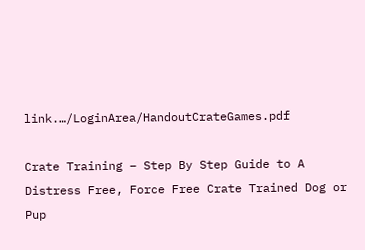link.…/LoginArea/HandoutCrateGames.pdf

Crate Training – Step By Step Guide to A Distress Free, Force Free Crate Trained Dog or Pup